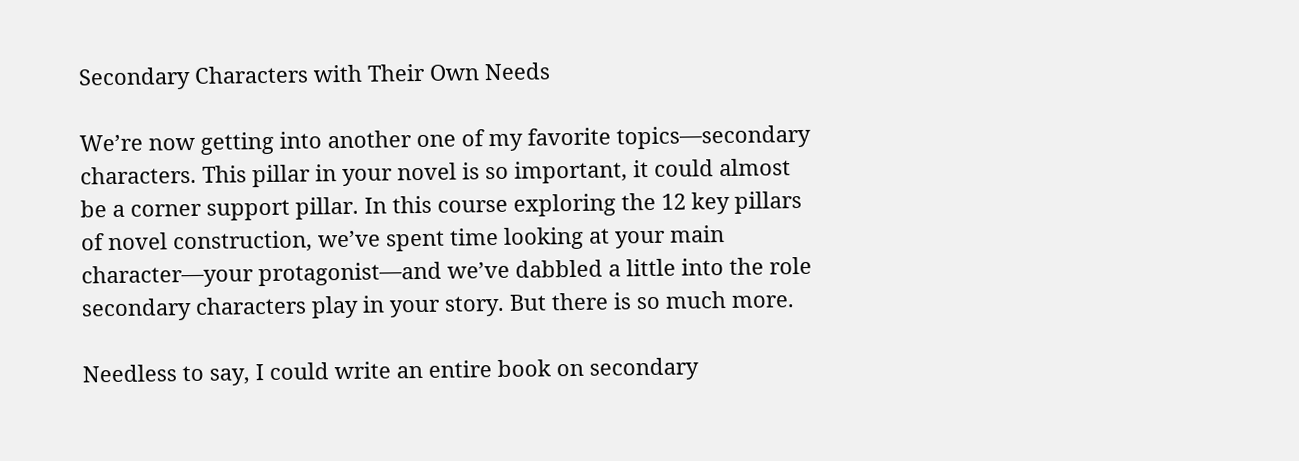Secondary Characters with Their Own Needs

We’re now getting into another one of my favorite topics—secondary characters. This pillar in your novel is so important, it could almost be a corner support pillar. In this course exploring the 12 key pillars of novel construction, we’ve spent time looking at your main character—your protagonist—and we’ve dabbled a little into the role secondary characters play in your story. But there is so much more.

Needless to say, I could write an entire book on secondary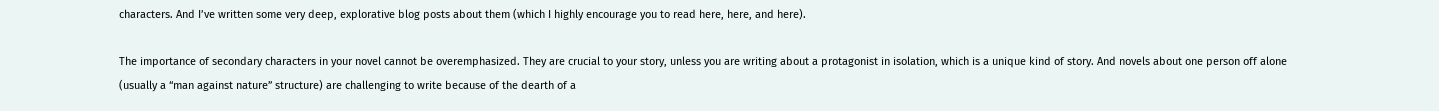characters. And I’ve written some very deep, explorative blog posts about them (which I highly encourage you to read here, here, and here).

The importance of secondary characters in your novel cannot be overemphasized. They are crucial to your story, unless you are writing about a protagonist in isolation, which is a unique kind of story. And novels about one person off alone (usually a “man against nature” structure) are challenging to write because of the dearth of a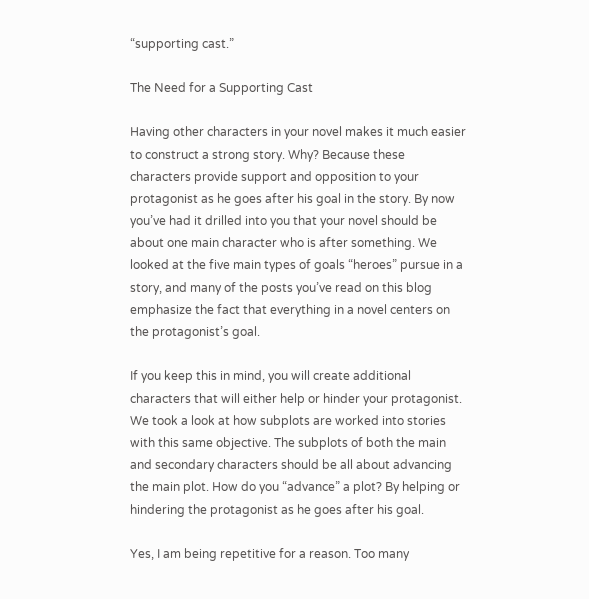“supporting cast.”

The Need for a Supporting Cast

Having other characters in your novel makes it much easier to construct a strong story. Why? Because these characters provide support and opposition to your protagonist as he goes after his goal in the story. By now you’ve had it drilled into you that your novel should be about one main character who is after something. We looked at the five main types of goals “heroes” pursue in a story, and many of the posts you’ve read on this blog emphasize the fact that everything in a novel centers on the protagonist’s goal.

If you keep this in mind, you will create additional characters that will either help or hinder your protagonist. We took a look at how subplots are worked into stories with this same objective. The subplots of both the main and secondary characters should be all about advancing the main plot. How do you “advance” a plot? By helping or hindering the protagonist as he goes after his goal.

Yes, I am being repetitive for a reason. Too many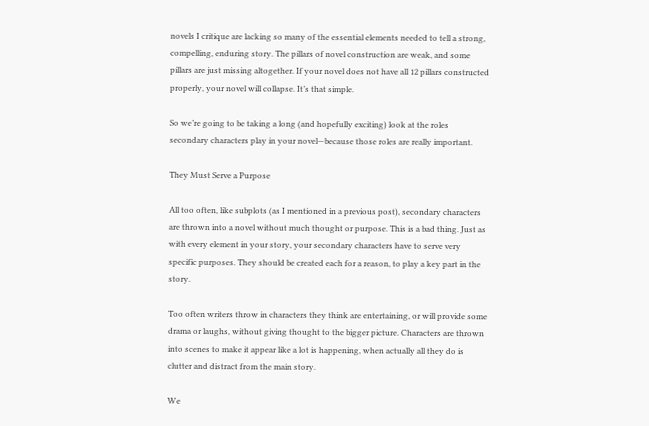novels I critique are lacking so many of the essential elements needed to tell a strong, compelling, enduring story. The pillars of novel construction are weak, and some pillars are just missing altogether. If your novel does not have all 12 pillars constructed properly, your novel will collapse. It’s that simple.

So we’re going to be taking a long (and hopefully exciting) look at the roles secondary characters play in your novel—because those roles are really important.

They Must Serve a Purpose

All too often, like subplots (as I mentioned in a previous post), secondary characters are thrown into a novel without much thought or purpose. This is a bad thing. Just as with every element in your story, your secondary characters have to serve very specific purposes. They should be created each for a reason, to play a key part in the story.

Too often writers throw in characters they think are entertaining, or will provide some drama or laughs, without giving thought to the bigger picture. Characters are thrown into scenes to make it appear like a lot is happening, when actually all they do is clutter and distract from the main story.

We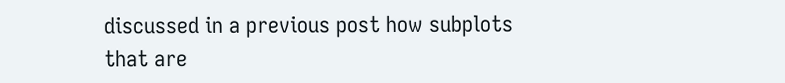discussed in a previous post how subplots that are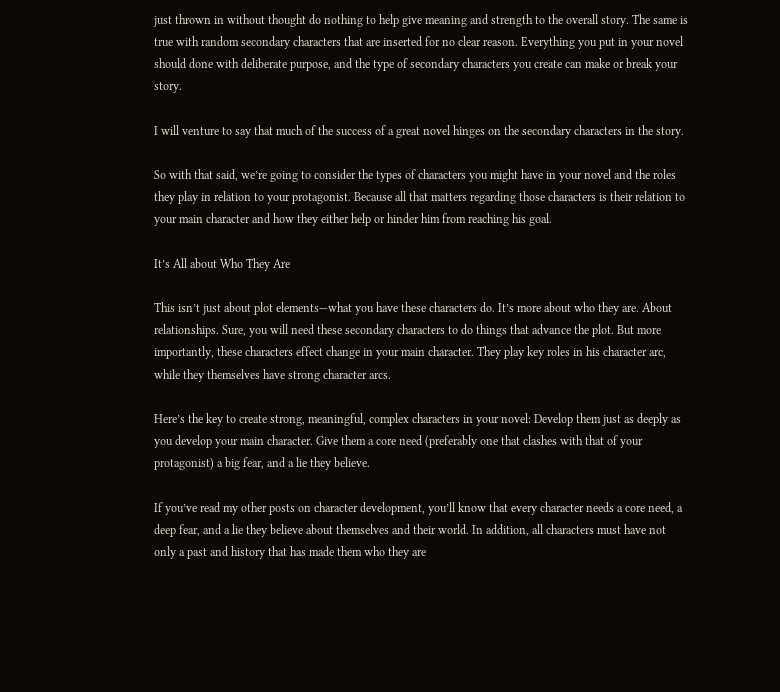just thrown in without thought do nothing to help give meaning and strength to the overall story. The same is true with random secondary characters that are inserted for no clear reason. Everything you put in your novel should done with deliberate purpose, and the type of secondary characters you create can make or break your story.

I will venture to say that much of the success of a great novel hinges on the secondary characters in the story.

So with that said, we’re going to consider the types of characters you might have in your novel and the roles they play in relation to your protagonist. Because all that matters regarding those characters is their relation to your main character and how they either help or hinder him from reaching his goal.

It’s All about Who They Are

This isn’t just about plot elements—what you have these characters do. It’s more about who they are. About relationships. Sure, you will need these secondary characters to do things that advance the plot. But more importantly, these characters effect change in your main character. They play key roles in his character arc, while they themselves have strong character arcs.

Here’s the key to create strong, meaningful, complex characters in your novel: Develop them just as deeply as you develop your main character. Give them a core need (preferably one that clashes with that of your protagonist) a big fear, and a lie they believe.

If you’ve read my other posts on character development, you’ll know that every character needs a core need, a deep fear, and a lie they believe about themselves and their world. In addition, all characters must have not only a past and history that has made them who they are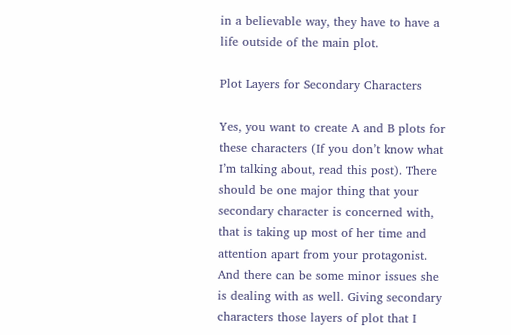in a believable way, they have to have a life outside of the main plot.

Plot Layers for Secondary Characters

Yes, you want to create A and B plots for these characters (If you don’t know what I’m talking about, read this post). There should be one major thing that your secondary character is concerned with, that is taking up most of her time and attention apart from your protagonist. And there can be some minor issues she is dealing with as well. Giving secondary characters those layers of plot that I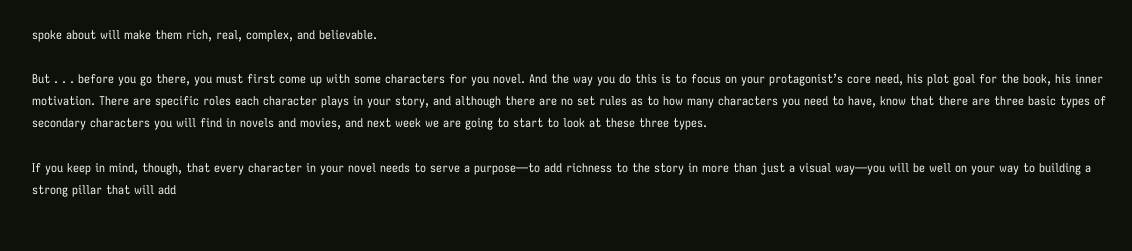spoke about will make them rich, real, complex, and believable.

But . . . before you go there, you must first come up with some characters for you novel. And the way you do this is to focus on your protagonist’s core need, his plot goal for the book, his inner motivation. There are specific roles each character plays in your story, and although there are no set rules as to how many characters you need to have, know that there are three basic types of secondary characters you will find in novels and movies, and next week we are going to start to look at these three types.

If you keep in mind, though, that every character in your novel needs to serve a purpose—to add richness to the story in more than just a visual way—you will be well on your way to building a strong pillar that will add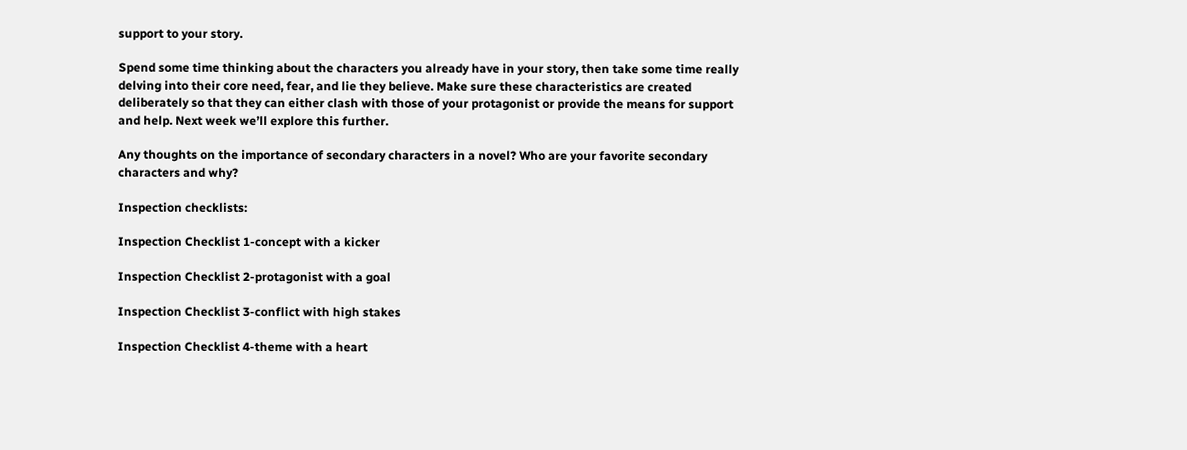support to your story.

Spend some time thinking about the characters you already have in your story, then take some time really delving into their core need, fear, and lie they believe. Make sure these characteristics are created deliberately so that they can either clash with those of your protagonist or provide the means for support and help. Next week we’ll explore this further.

Any thoughts on the importance of secondary characters in a novel? Who are your favorite secondary characters and why?

Inspection checklists:

Inspection Checklist 1-concept with a kicker

Inspection Checklist 2-protagonist with a goal

Inspection Checklist 3-conflict with high stakes

Inspection Checklist 4-theme with a heart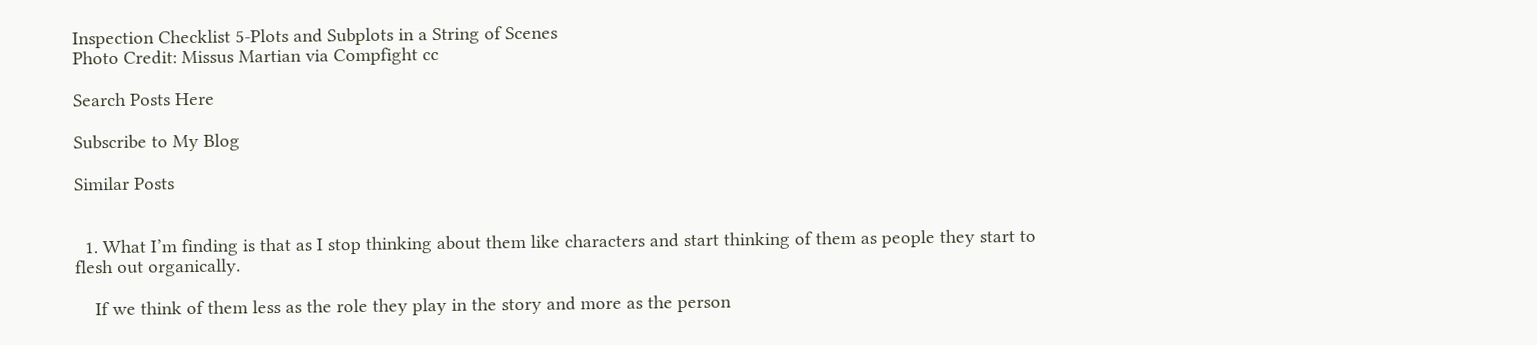Inspection Checklist 5-Plots and Subplots in a String of Scenes
Photo Credit: Missus Martian via Compfight cc

Search Posts Here

Subscribe to My Blog

Similar Posts


  1. What I’m finding is that as I stop thinking about them like characters and start thinking of them as people they start to flesh out organically.

    If we think of them less as the role they play in the story and more as the person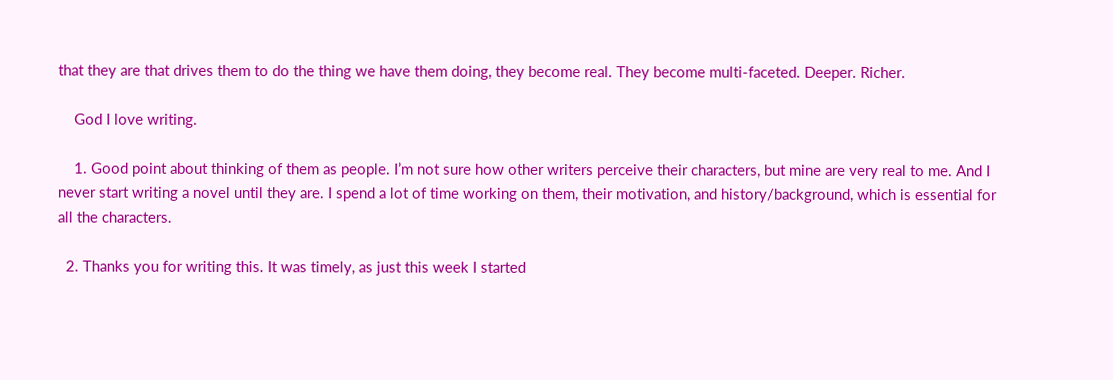that they are that drives them to do the thing we have them doing, they become real. They become multi-faceted. Deeper. Richer.

    God I love writing.

    1. Good point about thinking of them as people. I’m not sure how other writers perceive their characters, but mine are very real to me. And I never start writing a novel until they are. I spend a lot of time working on them, their motivation, and history/background, which is essential for all the characters.

  2. Thanks you for writing this. It was timely, as just this week I started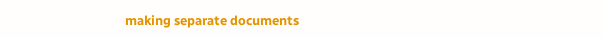making separate documents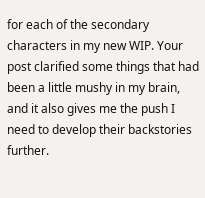for each of the secondary characters in my new WIP. Your post clarified some things that had been a little mushy in my brain, and it also gives me the push I need to develop their backstories further.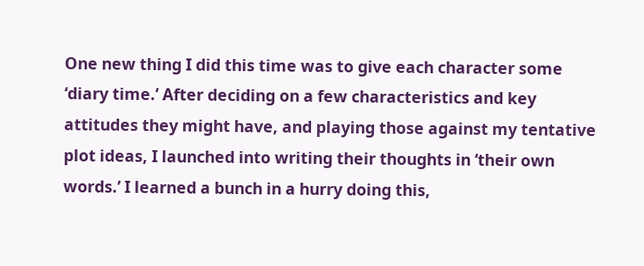One new thing I did this time was to give each character some ‘diary time.’ After deciding on a few characteristics and key attitudes they might have, and playing those against my tentative plot ideas, I launched into writing their thoughts in ‘their own words.’ I learned a bunch in a hurry doing this,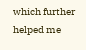which further helped me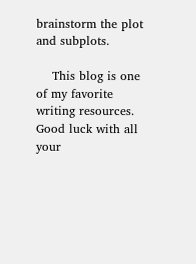brainstorm the plot and subplots.

    This blog is one of my favorite writing resources. Good luck with all your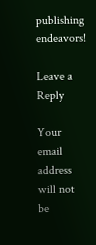publishing endeavors!

Leave a Reply

Your email address will not be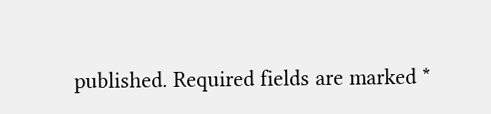published. Required fields are marked *